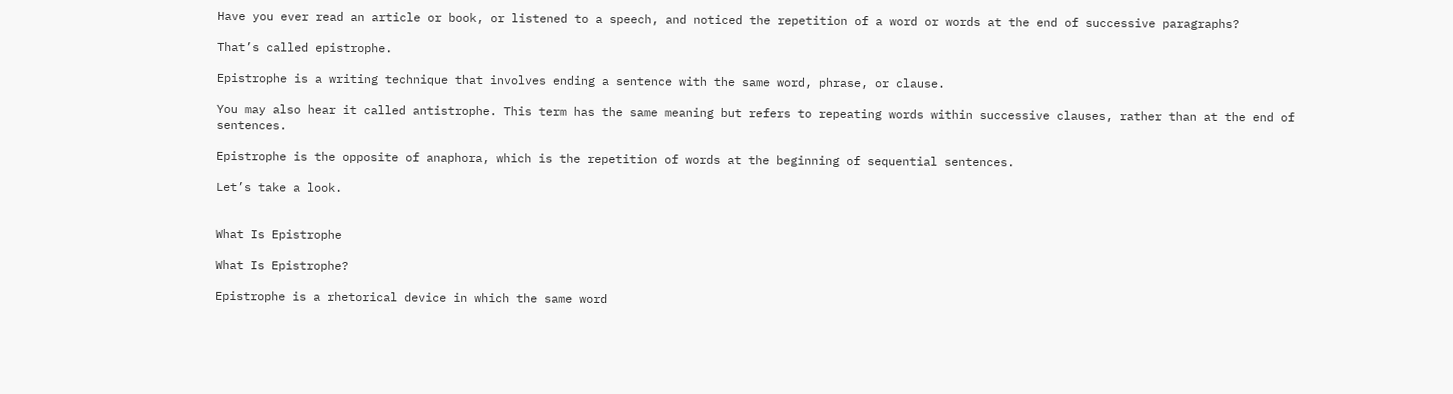Have you ever read an article or book, or listened to a speech, and noticed the repetition of a word or words at the end of successive paragraphs?

That’s called epistrophe.

Epistrophe is a writing technique that involves ending a sentence with the same word, phrase, or clause.

You may also hear it called antistrophe. This term has the same meaning but refers to repeating words within successive clauses, rather than at the end of sentences.

Epistrophe is the opposite of anaphora, which is the repetition of words at the beginning of sequential sentences.

Let’s take a look.


What Is Epistrophe

What Is Epistrophe?

Epistrophe is a rhetorical device in which the same word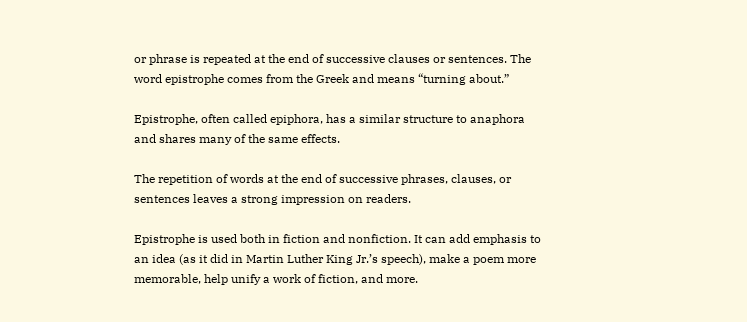or phrase is repeated at the end of successive clauses or sentences. The word epistrophe comes from the Greek and means “turning about.”

Epistrophe, often called epiphora, has a similar structure to anaphora and shares many of the same effects.

The repetition of words at the end of successive phrases, clauses, or sentences leaves a strong impression on readers.

Epistrophe is used both in fiction and nonfiction. It can add emphasis to an idea (as it did in Martin Luther King Jr.’s speech), make a poem more memorable, help unify a work of fiction, and more.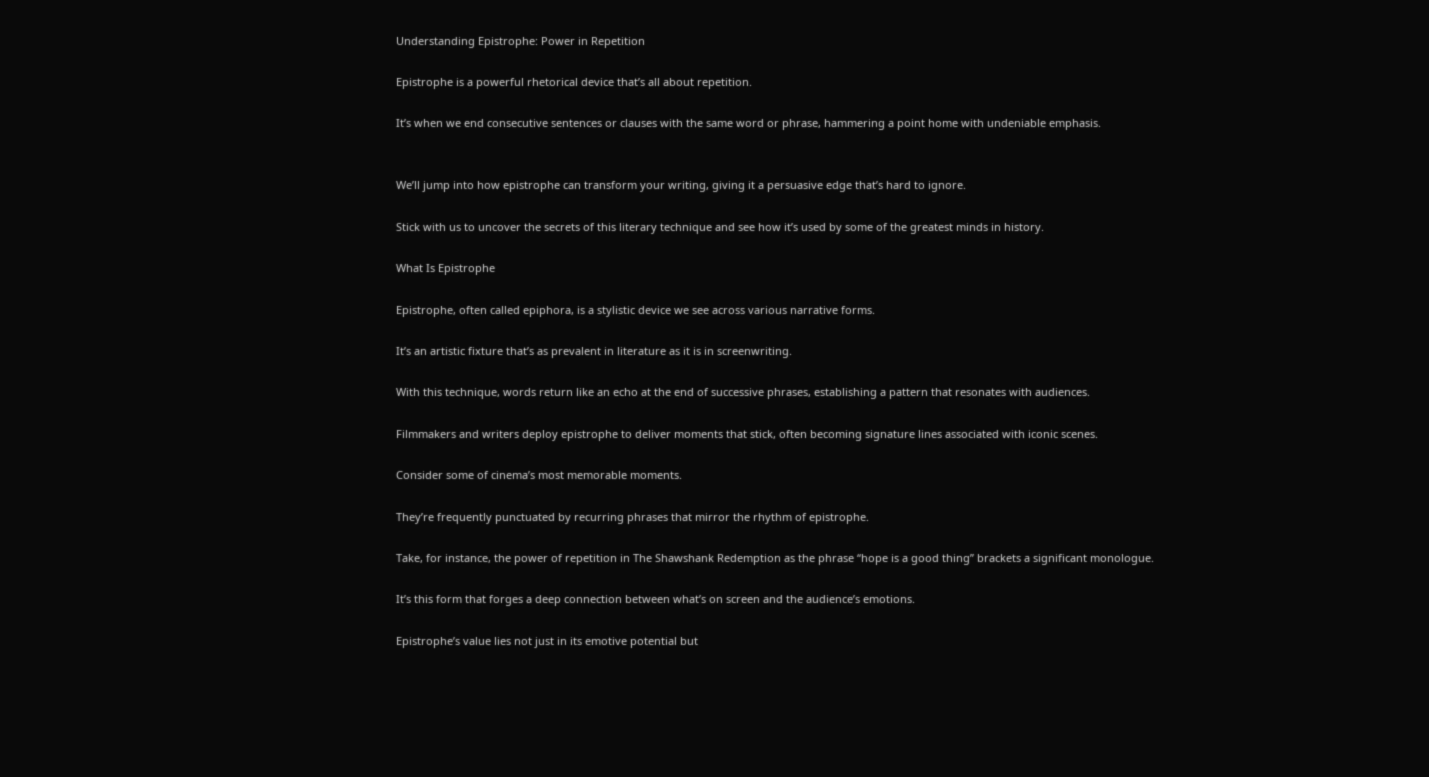Understanding Epistrophe: Power in Repetition

Epistrophe is a powerful rhetorical device that’s all about repetition.

It’s when we end consecutive sentences or clauses with the same word or phrase, hammering a point home with undeniable emphasis.


We’ll jump into how epistrophe can transform your writing, giving it a persuasive edge that’s hard to ignore.

Stick with us to uncover the secrets of this literary technique and see how it’s used by some of the greatest minds in history.

What Is Epistrophe

Epistrophe, often called epiphora, is a stylistic device we see across various narrative forms.

It’s an artistic fixture that’s as prevalent in literature as it is in screenwriting.

With this technique, words return like an echo at the end of successive phrases, establishing a pattern that resonates with audiences.

Filmmakers and writers deploy epistrophe to deliver moments that stick, often becoming signature lines associated with iconic scenes.

Consider some of cinema’s most memorable moments.

They’re frequently punctuated by recurring phrases that mirror the rhythm of epistrophe.

Take, for instance, the power of repetition in The Shawshank Redemption as the phrase “hope is a good thing” brackets a significant monologue.

It’s this form that forges a deep connection between what’s on screen and the audience’s emotions.

Epistrophe’s value lies not just in its emotive potential but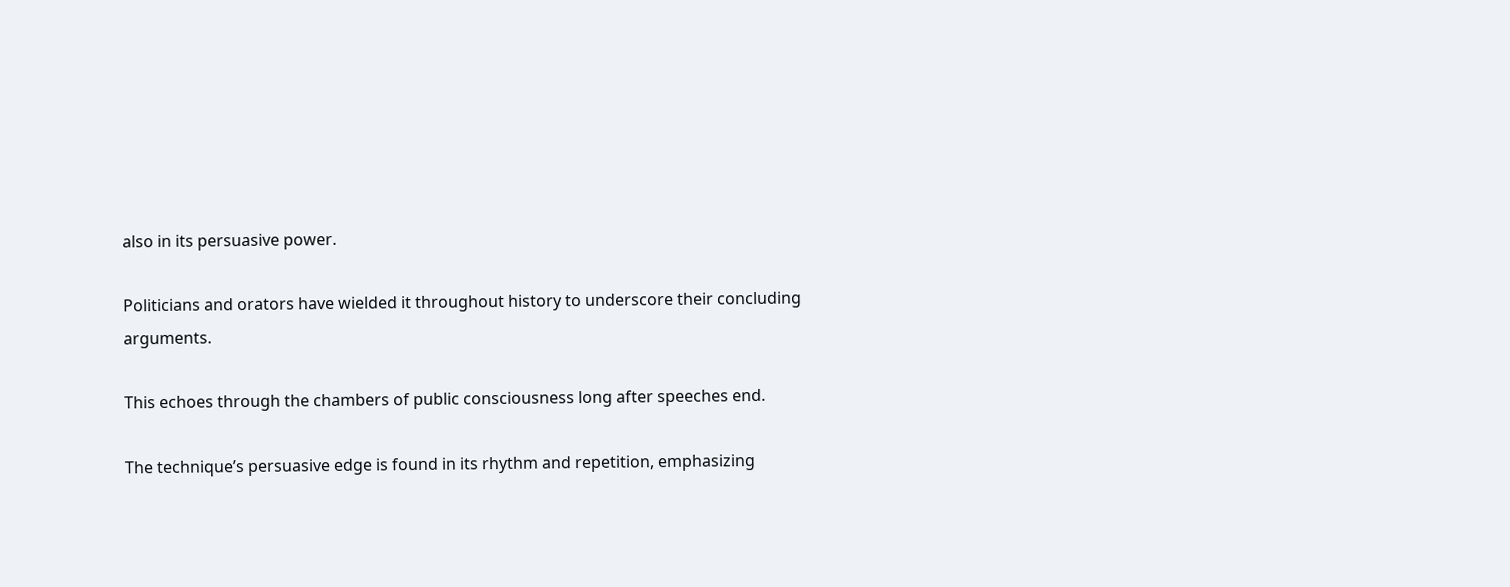also in its persuasive power.

Politicians and orators have wielded it throughout history to underscore their concluding arguments.

This echoes through the chambers of public consciousness long after speeches end.

The technique’s persuasive edge is found in its rhythm and repetition, emphasizing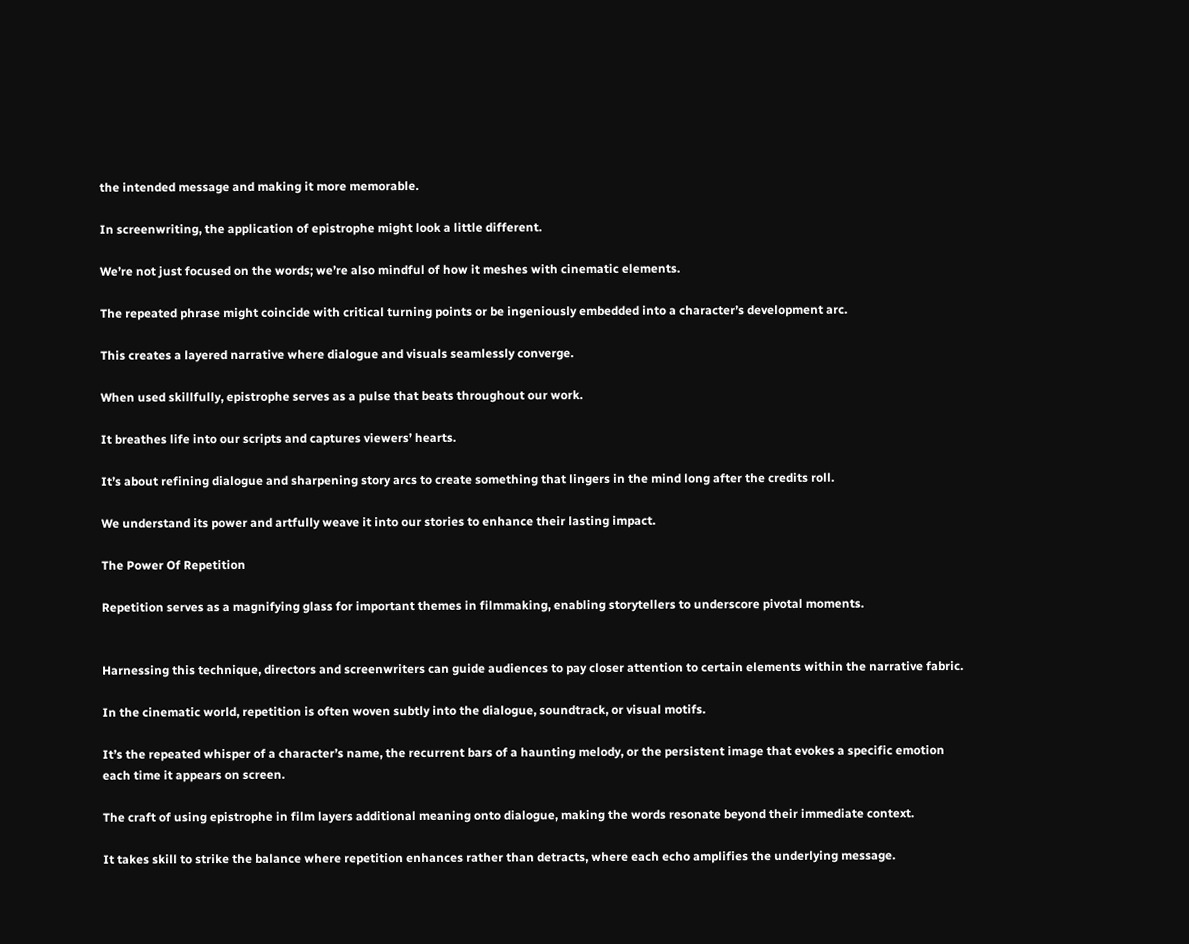the intended message and making it more memorable.

In screenwriting, the application of epistrophe might look a little different.

We’re not just focused on the words; we’re also mindful of how it meshes with cinematic elements.

The repeated phrase might coincide with critical turning points or be ingeniously embedded into a character’s development arc.

This creates a layered narrative where dialogue and visuals seamlessly converge.

When used skillfully, epistrophe serves as a pulse that beats throughout our work.

It breathes life into our scripts and captures viewers’ hearts.

It’s about refining dialogue and sharpening story arcs to create something that lingers in the mind long after the credits roll.

We understand its power and artfully weave it into our stories to enhance their lasting impact.

The Power Of Repetition

Repetition serves as a magnifying glass for important themes in filmmaking, enabling storytellers to underscore pivotal moments.


Harnessing this technique, directors and screenwriters can guide audiences to pay closer attention to certain elements within the narrative fabric.

In the cinematic world, repetition is often woven subtly into the dialogue, soundtrack, or visual motifs.

It’s the repeated whisper of a character’s name, the recurrent bars of a haunting melody, or the persistent image that evokes a specific emotion each time it appears on screen.

The craft of using epistrophe in film layers additional meaning onto dialogue, making the words resonate beyond their immediate context.

It takes skill to strike the balance where repetition enhances rather than detracts, where each echo amplifies the underlying message.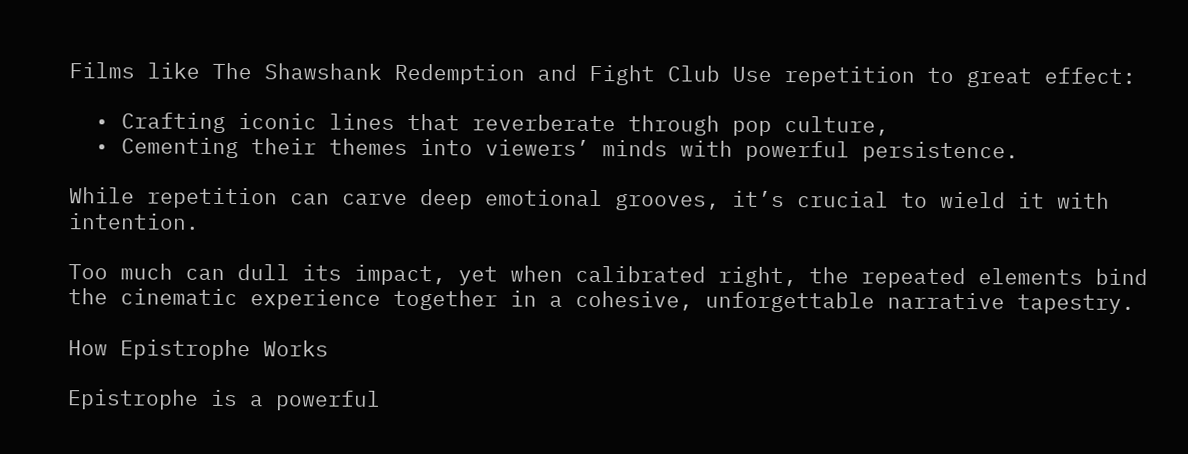Films like The Shawshank Redemption and Fight Club Use repetition to great effect:

  • Crafting iconic lines that reverberate through pop culture,
  • Cementing their themes into viewers’ minds with powerful persistence.

While repetition can carve deep emotional grooves, it’s crucial to wield it with intention.

Too much can dull its impact, yet when calibrated right, the repeated elements bind the cinematic experience together in a cohesive, unforgettable narrative tapestry.

How Epistrophe Works

Epistrophe is a powerful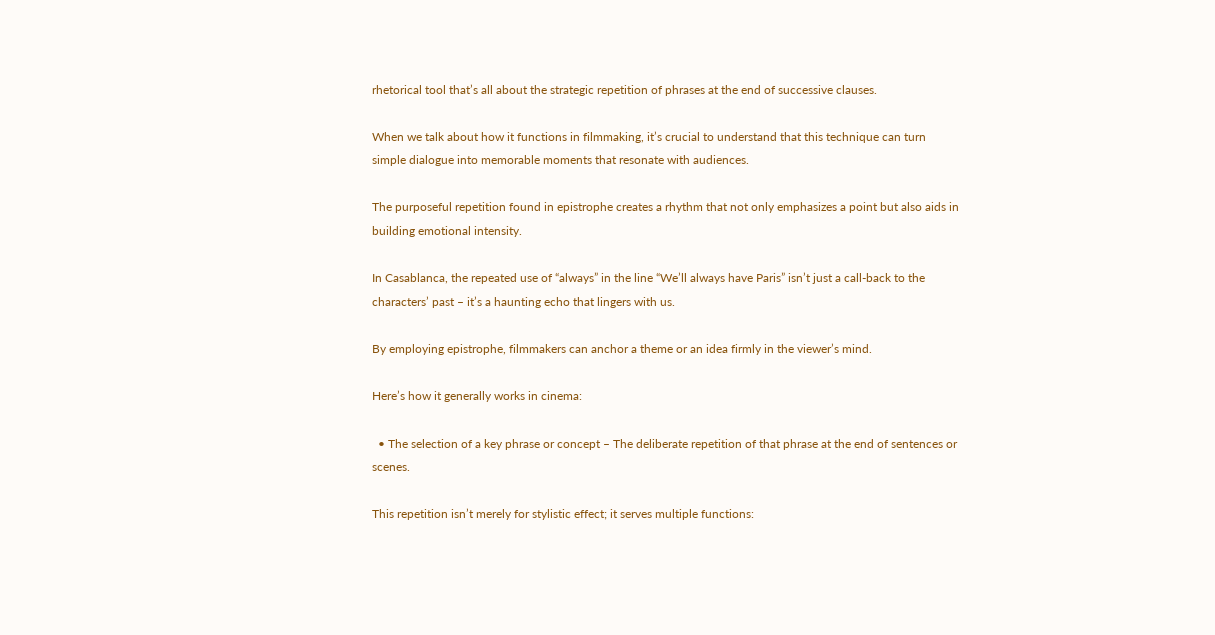rhetorical tool that’s all about the strategic repetition of phrases at the end of successive clauses.

When we talk about how it functions in filmmaking, it’s crucial to understand that this technique can turn simple dialogue into memorable moments that resonate with audiences.

The purposeful repetition found in epistrophe creates a rhythm that not only emphasizes a point but also aids in building emotional intensity.

In Casablanca, the repeated use of “always” in the line “We’ll always have Paris” isn’t just a call-back to the characters’ past – it’s a haunting echo that lingers with us.

By employing epistrophe, filmmakers can anchor a theme or an idea firmly in the viewer’s mind.

Here’s how it generally works in cinema:

  • The selection of a key phrase or concept – The deliberate repetition of that phrase at the end of sentences or scenes.

This repetition isn’t merely for stylistic effect; it serves multiple functions: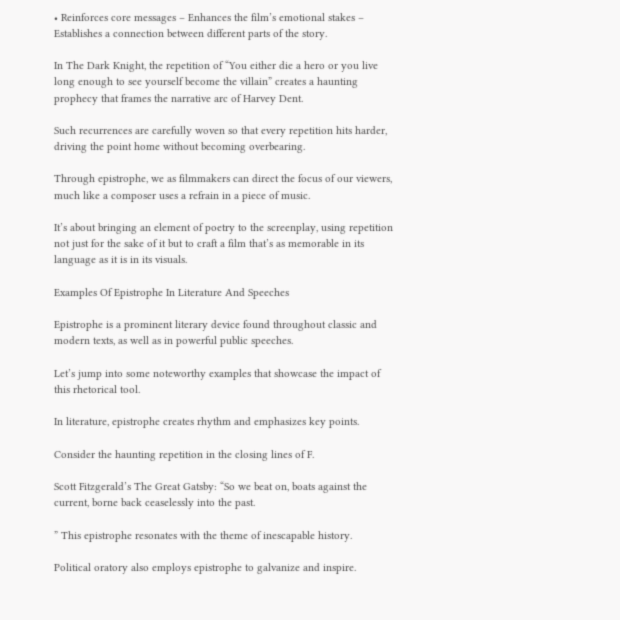• Reinforces core messages – Enhances the film’s emotional stakes – Establishes a connection between different parts of the story.

In The Dark Knight, the repetition of “You either die a hero or you live long enough to see yourself become the villain” creates a haunting prophecy that frames the narrative arc of Harvey Dent.

Such recurrences are carefully woven so that every repetition hits harder, driving the point home without becoming overbearing.

Through epistrophe, we as filmmakers can direct the focus of our viewers, much like a composer uses a refrain in a piece of music.

It’s about bringing an element of poetry to the screenplay, using repetition not just for the sake of it but to craft a film that’s as memorable in its language as it is in its visuals.

Examples Of Epistrophe In Literature And Speeches

Epistrophe is a prominent literary device found throughout classic and modern texts, as well as in powerful public speeches.

Let’s jump into some noteworthy examples that showcase the impact of this rhetorical tool.

In literature, epistrophe creates rhythm and emphasizes key points.

Consider the haunting repetition in the closing lines of F.

Scott Fitzgerald’s The Great Gatsby: “So we beat on, boats against the current, borne back ceaselessly into the past.

” This epistrophe resonates with the theme of inescapable history.

Political oratory also employs epistrophe to galvanize and inspire.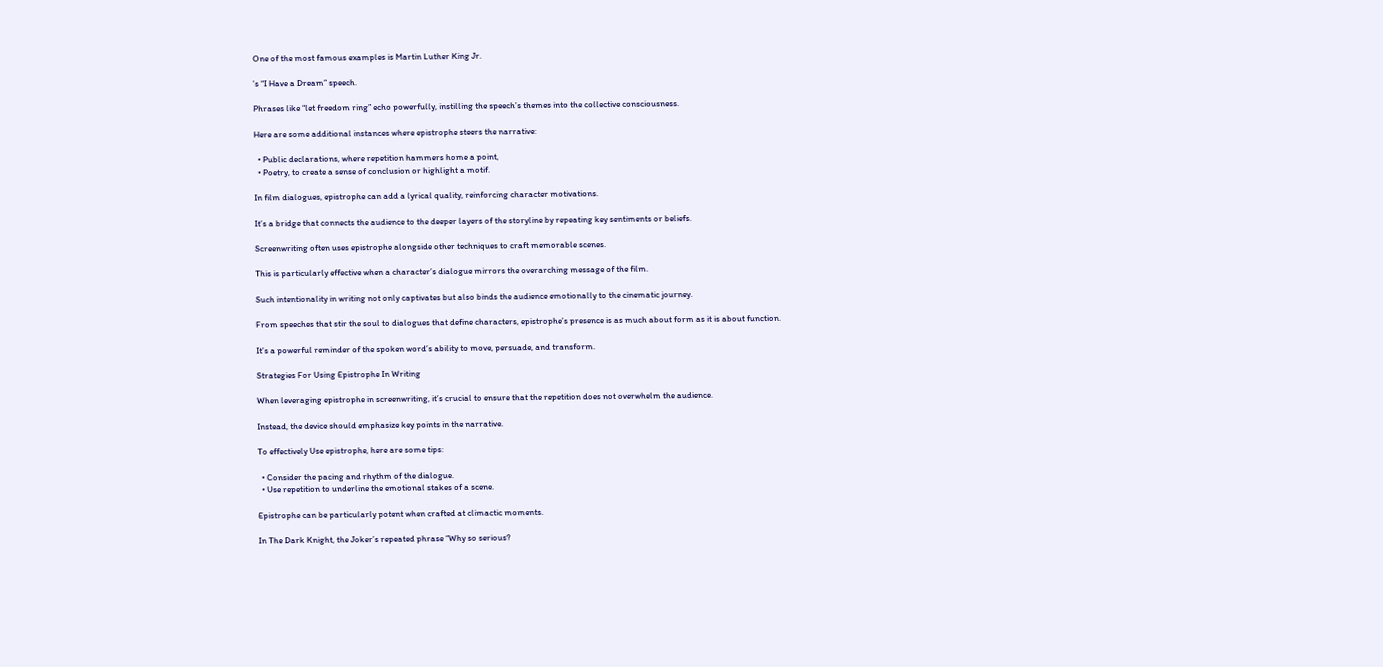One of the most famous examples is Martin Luther King Jr.

’s “I Have a Dream” speech.

Phrases like “let freedom ring” echo powerfully, instilling the speech’s themes into the collective consciousness.

Here are some additional instances where epistrophe steers the narrative:

  • Public declarations, where repetition hammers home a point,
  • Poetry, to create a sense of conclusion or highlight a motif.

In film dialogues, epistrophe can add a lyrical quality, reinforcing character motivations.

It’s a bridge that connects the audience to the deeper layers of the storyline by repeating key sentiments or beliefs.

Screenwriting often uses epistrophe alongside other techniques to craft memorable scenes.

This is particularly effective when a character’s dialogue mirrors the overarching message of the film.

Such intentionality in writing not only captivates but also binds the audience emotionally to the cinematic journey.

From speeches that stir the soul to dialogues that define characters, epistrophe’s presence is as much about form as it is about function.

It’s a powerful reminder of the spoken word’s ability to move, persuade, and transform.

Strategies For Using Epistrophe In Writing

When leveraging epistrophe in screenwriting, it’s crucial to ensure that the repetition does not overwhelm the audience.

Instead, the device should emphasize key points in the narrative.

To effectively Use epistrophe, here are some tips:

  • Consider the pacing and rhythm of the dialogue.
  • Use repetition to underline the emotional stakes of a scene.

Epistrophe can be particularly potent when crafted at climactic moments.

In The Dark Knight, the Joker’s repeated phrase “Why so serious?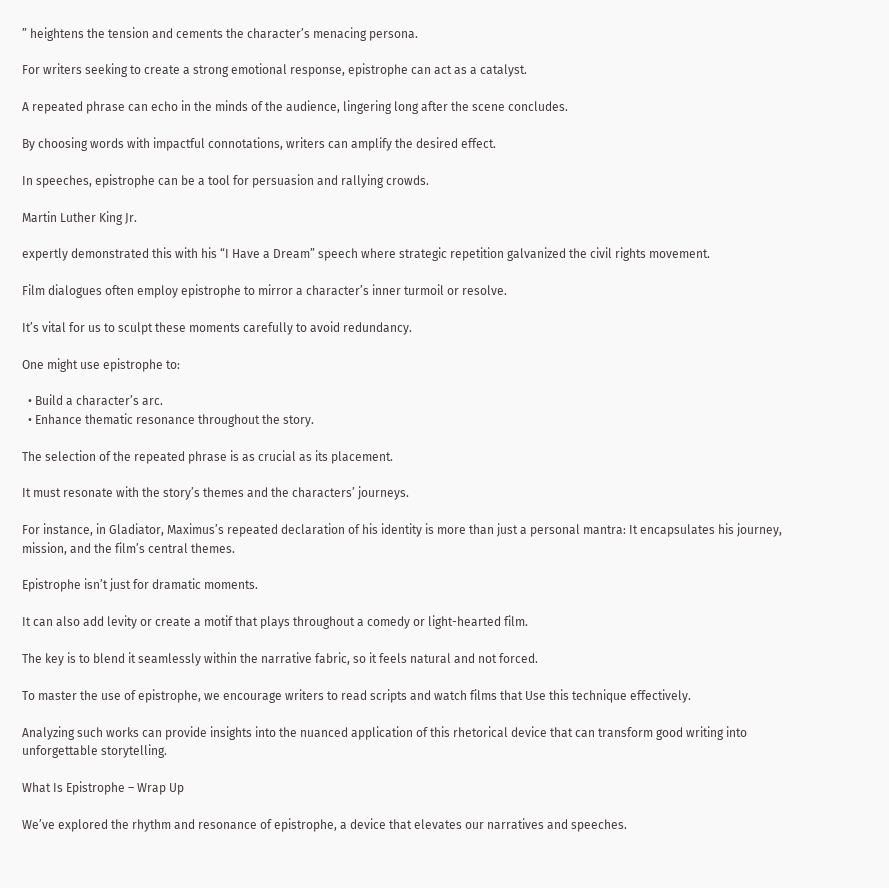” heightens the tension and cements the character’s menacing persona.

For writers seeking to create a strong emotional response, epistrophe can act as a catalyst.

A repeated phrase can echo in the minds of the audience, lingering long after the scene concludes.

By choosing words with impactful connotations, writers can amplify the desired effect.

In speeches, epistrophe can be a tool for persuasion and rallying crowds.

Martin Luther King Jr.

expertly demonstrated this with his “I Have a Dream” speech where strategic repetition galvanized the civil rights movement.

Film dialogues often employ epistrophe to mirror a character’s inner turmoil or resolve.

It’s vital for us to sculpt these moments carefully to avoid redundancy.

One might use epistrophe to:

  • Build a character’s arc.
  • Enhance thematic resonance throughout the story.

The selection of the repeated phrase is as crucial as its placement.

It must resonate with the story’s themes and the characters’ journeys.

For instance, in Gladiator, Maximus’s repeated declaration of his identity is more than just a personal mantra: It encapsulates his journey, mission, and the film’s central themes.

Epistrophe isn’t just for dramatic moments.

It can also add levity or create a motif that plays throughout a comedy or light-hearted film.

The key is to blend it seamlessly within the narrative fabric, so it feels natural and not forced.

To master the use of epistrophe, we encourage writers to read scripts and watch films that Use this technique effectively.

Analyzing such works can provide insights into the nuanced application of this rhetorical device that can transform good writing into unforgettable storytelling.

What Is Epistrophe – Wrap Up

We’ve explored the rhythm and resonance of epistrophe, a device that elevates our narratives and speeches.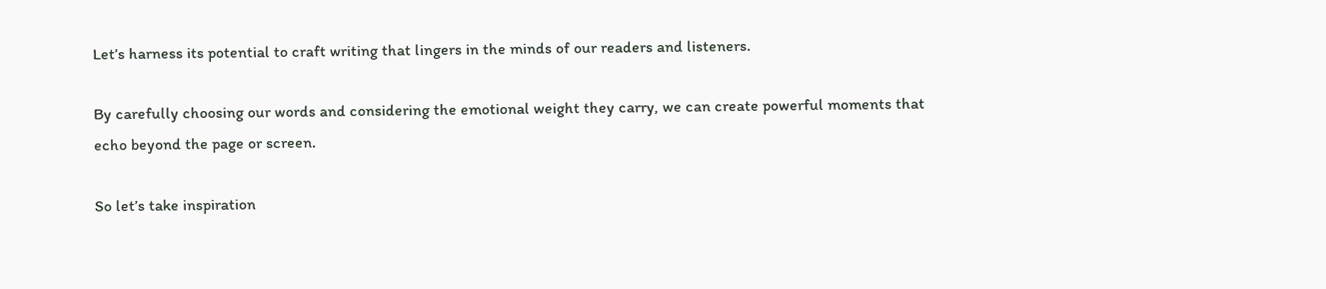Let’s harness its potential to craft writing that lingers in the minds of our readers and listeners.

By carefully choosing our words and considering the emotional weight they carry, we can create powerful moments that echo beyond the page or screen.

So let’s take inspiration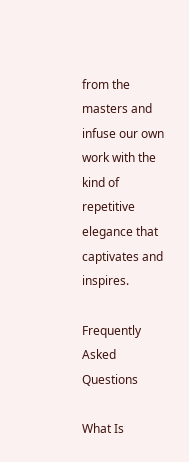from the masters and infuse our own work with the kind of repetitive elegance that captivates and inspires.

Frequently Asked Questions

What Is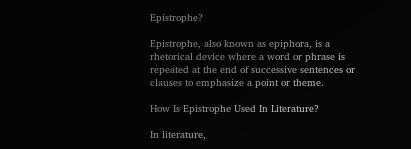Epistrophe?

Epistrophe, also known as epiphora, is a rhetorical device where a word or phrase is repeated at the end of successive sentences or clauses to emphasize a point or theme.

How Is Epistrophe Used In Literature?

In literature,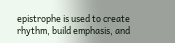epistrophe is used to create rhythm, build emphasis, and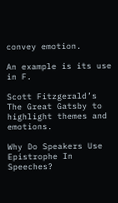convey emotion.

An example is its use in F.

Scott Fitzgerald’s The Great Gatsby to highlight themes and emotions.

Why Do Speakers Use Epistrophe In Speeches?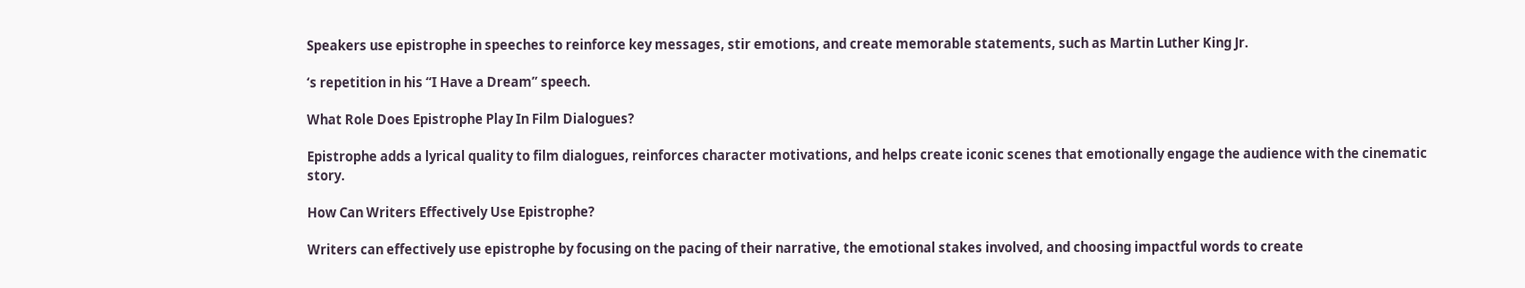Speakers use epistrophe in speeches to reinforce key messages, stir emotions, and create memorable statements, such as Martin Luther King Jr.

‘s repetition in his “I Have a Dream” speech.

What Role Does Epistrophe Play In Film Dialogues?

Epistrophe adds a lyrical quality to film dialogues, reinforces character motivations, and helps create iconic scenes that emotionally engage the audience with the cinematic story.

How Can Writers Effectively Use Epistrophe?

Writers can effectively use epistrophe by focusing on the pacing of their narrative, the emotional stakes involved, and choosing impactful words to create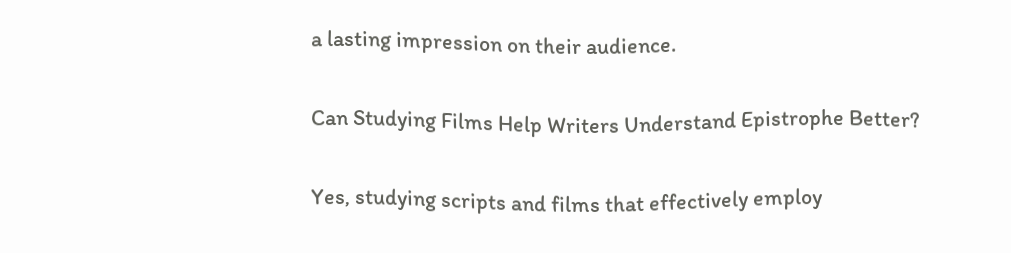a lasting impression on their audience.

Can Studying Films Help Writers Understand Epistrophe Better?

Yes, studying scripts and films that effectively employ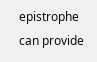epistrophe can provide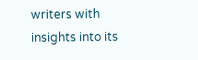writers with insights into its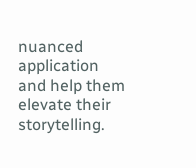nuanced application and help them elevate their storytelling.